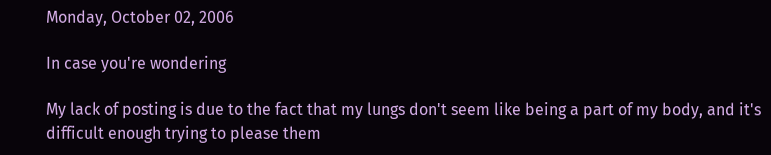Monday, October 02, 2006

In case you're wondering

My lack of posting is due to the fact that my lungs don't seem like being a part of my body, and it's difficult enough trying to please them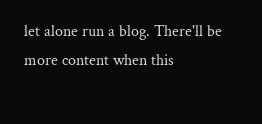let alone run a blog. There'll be more content when this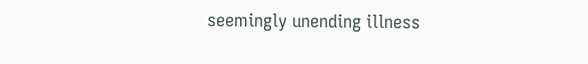seemingly unending illness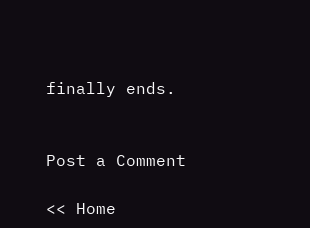finally ends.


Post a Comment

<< Home